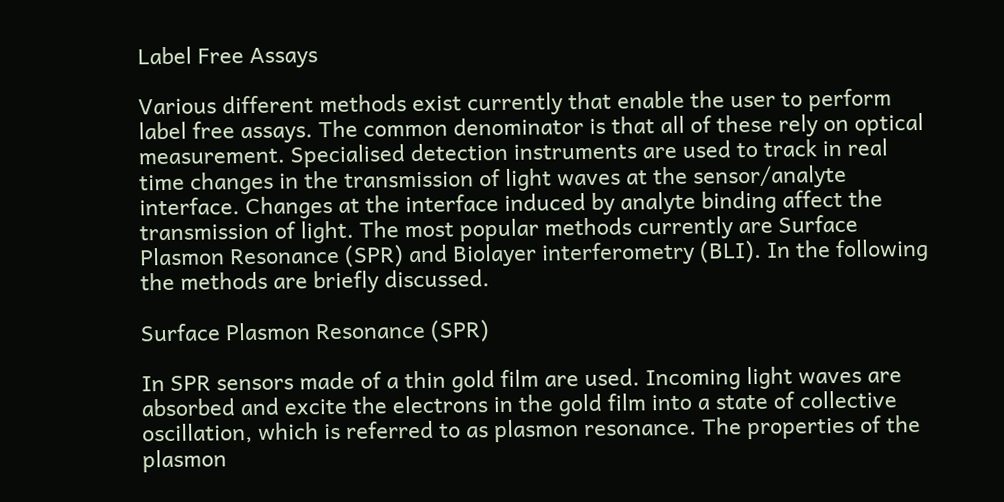Label Free Assays

Various different methods exist currently that enable the user to perform label free assays. The common denominator is that all of these rely on optical measurement. Specialised detection instruments are used to track in real time changes in the transmission of light waves at the sensor/analyte interface. Changes at the interface induced by analyte binding affect the transmission of light. The most popular methods currently are Surface Plasmon Resonance (SPR) and Biolayer interferometry (BLI). In the following the methods are briefly discussed.

Surface Plasmon Resonance (SPR)

In SPR sensors made of a thin gold film are used. Incoming light waves are absorbed and excite the electrons in the gold film into a state of collective oscillation, which is referred to as plasmon resonance. The properties of the plasmon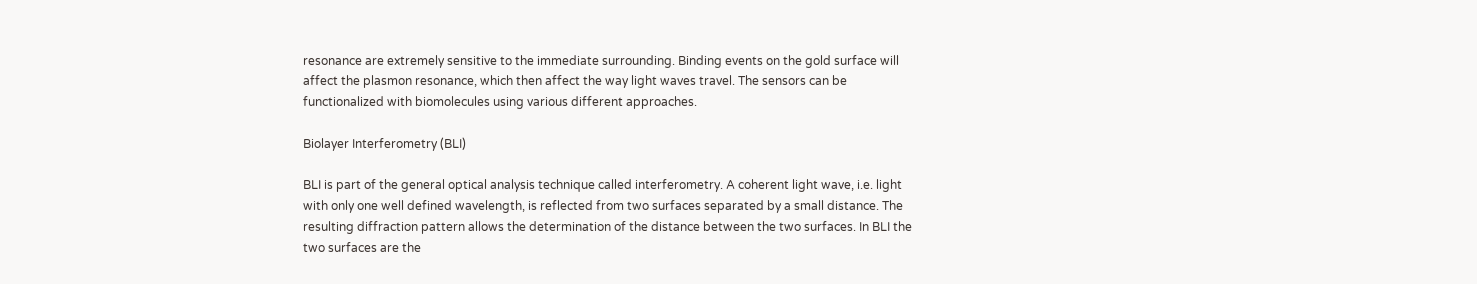resonance are extremely sensitive to the immediate surrounding. Binding events on the gold surface will affect the plasmon resonance, which then affect the way light waves travel. The sensors can be functionalized with biomolecules using various different approaches.

Biolayer Interferometry (BLI)

BLI is part of the general optical analysis technique called interferometry. A coherent light wave, i.e. light with only one well defined wavelength, is reflected from two surfaces separated by a small distance. The resulting diffraction pattern allows the determination of the distance between the two surfaces. In BLI the two surfaces are the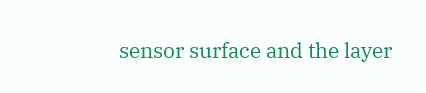sensor surface and the layer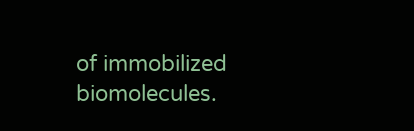of immobilized biomolecules.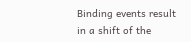Binding events result in a shift of the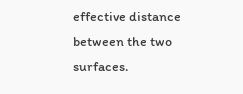effective distance between the two surfaces.